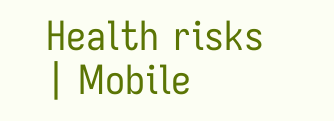Health risks | Mobile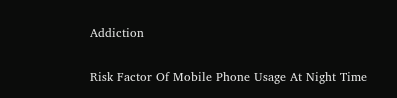Addiction

Risk Factor Of Mobile Phone Usage At Night Time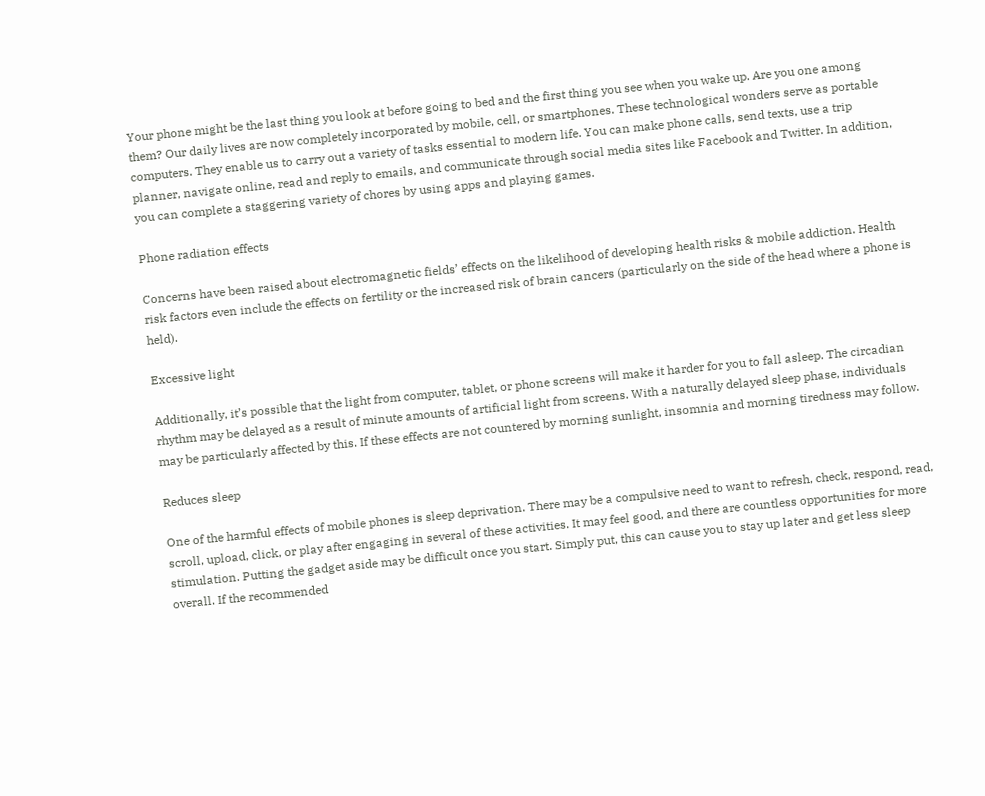Your phone might be the last thing you look at before going to bed and the first thing you see when you wake up. Are you one among them? Our daily lives are now completely incorporated by mobile, cell, or smartphones. These technological wonders serve as portable computers. They enable us to carry out a variety of tasks essential to modern life. You can make phone calls, send texts, use a trip planner, navigate online, read and reply to emails, and communicate through social media sites like Facebook and Twitter. In addition, you can complete a staggering variety of chores by using apps and playing games.

Phone radiation effects

Concerns have been raised about electromagnetic fields’ effects on the likelihood of developing health risks & mobile addiction. Health risk factors even include the effects on fertility or the increased risk of brain cancers (particularly on the side of the head where a phone is held).

Excessive light

Additionally, it’s possible that the light from computer, tablet, or phone screens will make it harder for you to fall asleep. The circadian rhythm may be delayed as a result of minute amounts of artificial light from screens. With a naturally delayed sleep phase, individuals may be particularly affected by this. If these effects are not countered by morning sunlight, insomnia and morning tiredness may follow.

Reduces sleep

One of the harmful effects of mobile phones is sleep deprivation. There may be a compulsive need to want to refresh, check, respond, read, scroll, upload, click, or play after engaging in several of these activities. It may feel good, and there are countless opportunities for more stimulation. Putting the gadget aside may be difficult once you start. Simply put, this can cause you to stay up later and get less sleep overall. If the recommended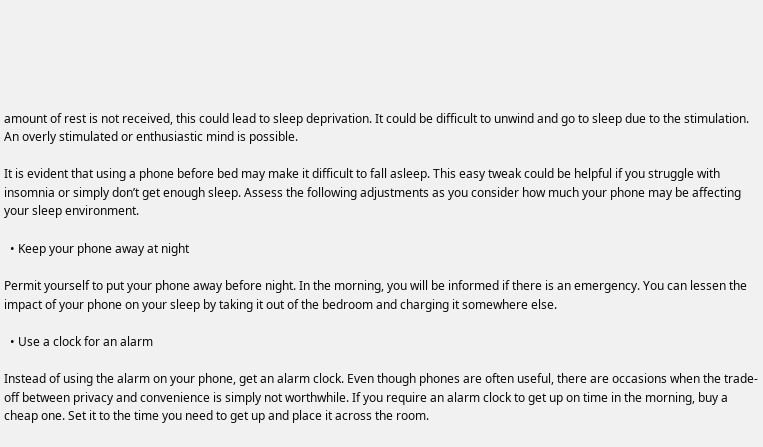amount of rest is not received, this could lead to sleep deprivation. It could be difficult to unwind and go to sleep due to the stimulation. An overly stimulated or enthusiastic mind is possible.

It is evident that using a phone before bed may make it difficult to fall asleep. This easy tweak could be helpful if you struggle with insomnia or simply don’t get enough sleep. Assess the following adjustments as you consider how much your phone may be affecting your sleep environment.

  • Keep your phone away at night

Permit yourself to put your phone away before night. In the morning, you will be informed if there is an emergency. You can lessen the impact of your phone on your sleep by taking it out of the bedroom and charging it somewhere else.

  • Use a clock for an alarm

Instead of using the alarm on your phone, get an alarm clock. Even though phones are often useful, there are occasions when the trade-off between privacy and convenience is simply not worthwhile. If you require an alarm clock to get up on time in the morning, buy a cheap one. Set it to the time you need to get up and place it across the room.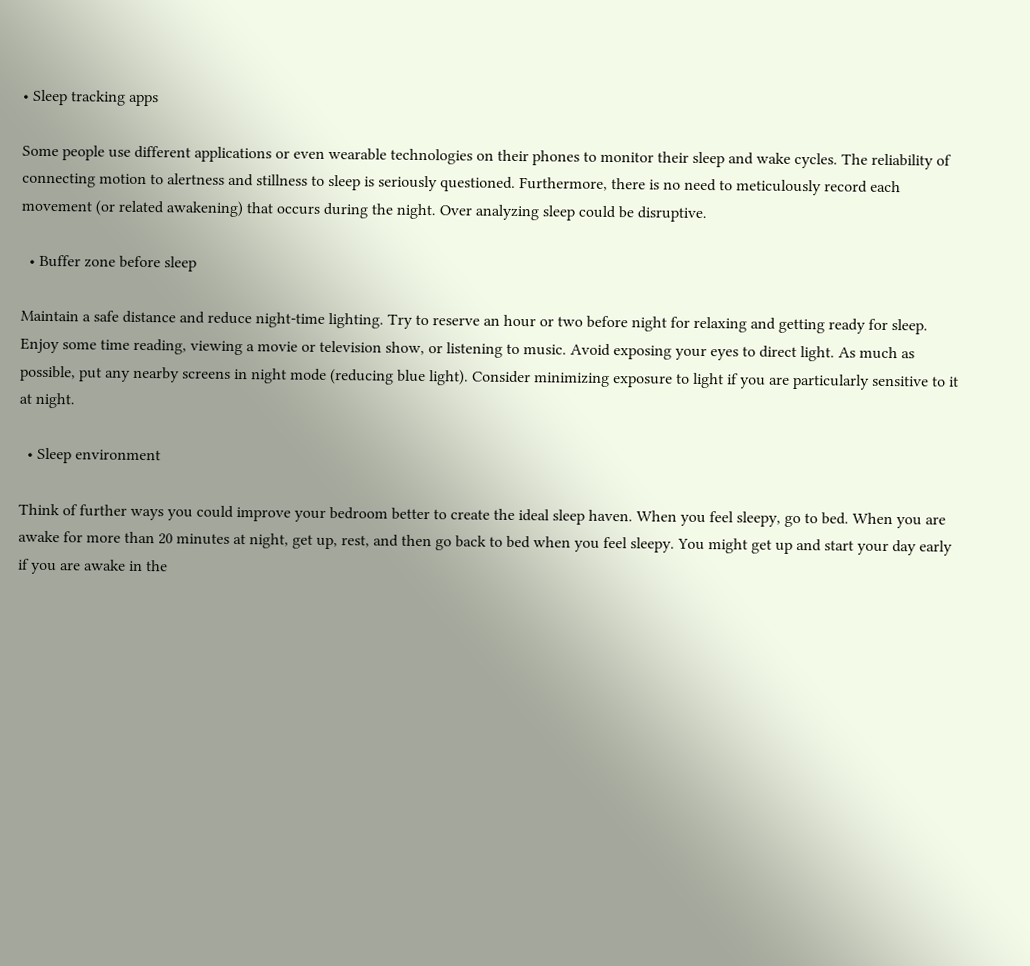• Sleep tracking apps

Some people use different applications or even wearable technologies on their phones to monitor their sleep and wake cycles. The reliability of connecting motion to alertness and stillness to sleep is seriously questioned. Furthermore, there is no need to meticulously record each movement (or related awakening) that occurs during the night. Over analyzing sleep could be disruptive.

  • Buffer zone before sleep

Maintain a safe distance and reduce night-time lighting. Try to reserve an hour or two before night for relaxing and getting ready for sleep. Enjoy some time reading, viewing a movie or television show, or listening to music. Avoid exposing your eyes to direct light. As much as possible, put any nearby screens in night mode (reducing blue light). Consider minimizing exposure to light if you are particularly sensitive to it at night.

  • Sleep environment

Think of further ways you could improve your bedroom better to create the ideal sleep haven. When you feel sleepy, go to bed. When you are awake for more than 20 minutes at night, get up, rest, and then go back to bed when you feel sleepy. You might get up and start your day early if you are awake in the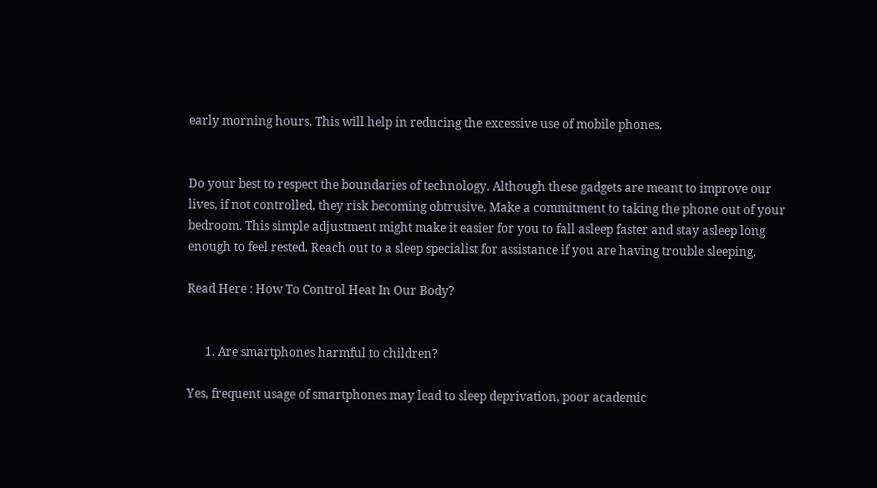early morning hours. This will help in reducing the excessive use of mobile phones.


Do your best to respect the boundaries of technology. Although these gadgets are meant to improve our lives, if not controlled, they risk becoming obtrusive. Make a commitment to taking the phone out of your bedroom. This simple adjustment might make it easier for you to fall asleep faster and stay asleep long enough to feel rested. Reach out to a sleep specialist for assistance if you are having trouble sleeping.

Read Here : How To Control Heat In Our Body?


      1. Are smartphones harmful to children?

Yes, frequent usage of smartphones may lead to sleep deprivation, poor academic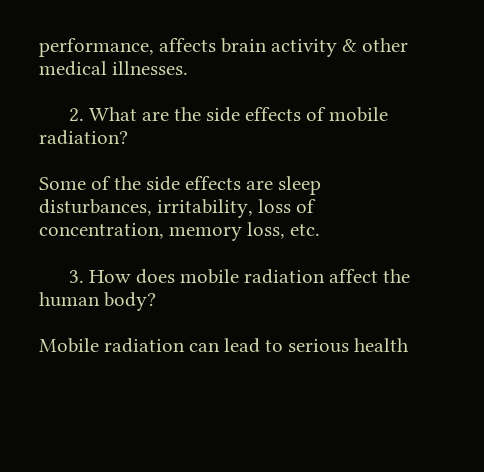performance, affects brain activity & other medical illnesses.

      2. What are the side effects of mobile radiation?

Some of the side effects are sleep disturbances, irritability, loss of concentration, memory loss, etc.

      3. How does mobile radiation affect the human body?

Mobile radiation can lead to serious health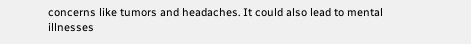concerns like tumors and headaches. It could also lead to mental illnesses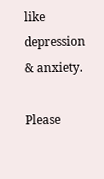like depression & anxiety.

Please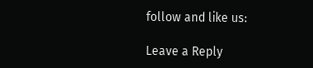follow and like us:

Leave a Reply